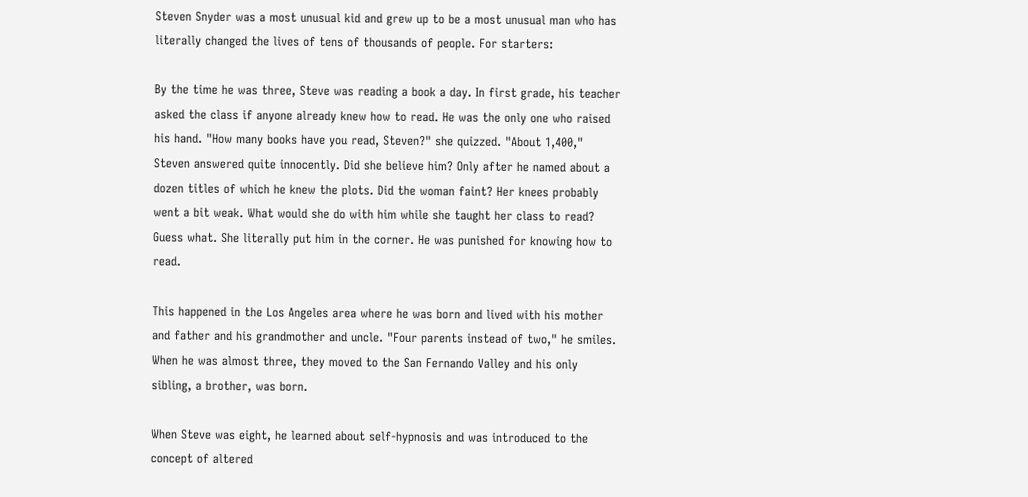Steven Snyder was a most unusual kid and grew up to be a most unusual man who has literally changed the lives of tens of thousands of people. For starters:

By the time he was three, Steve was reading a book a day. In first grade, his teacher asked the class if anyone already knew how to read. He was the only one who raised his hand. "How many books have you read, Steven?" she quizzed. "About 1,400," Steven answered quite innocently. Did she believe him? Only after he named about a dozen titles of which he knew the plots. Did the woman faint? Her knees probably went a bit weak. What would she do with him while she taught her class to read? Guess what. She literally put him in the corner. He was punished for knowing how to read.

This happened in the Los Angeles area where he was born and lived with his mother and father and his grandmother and uncle. "Four parents instead of two," he smiles. When he was almost three, they moved to the San Fernando Valley and his only sibling, a brother, was born.

When Steve was eight, he learned about self-hypnosis and was introduced to the concept of altered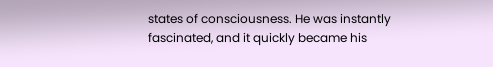states of consciousness. He was instantly fascinated, and it quickly became his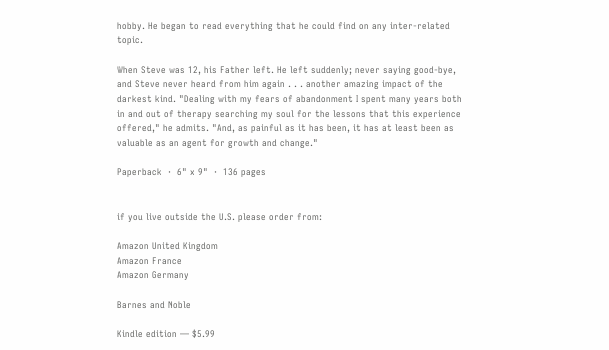hobby. He began to read everything that he could find on any inter-related topic.

When Steve was 12, his Father left. He left suddenly; never saying good-bye, and Steve never heard from him again . . . another amazing impact of the darkest kind. "Dealing with my fears of abandonment I spent many years both in and out of therapy searching my soul for the lessons that this experience offered," he admits. "And, as painful as it has been, it has at least been as valuable as an agent for growth and change."

Paperback  ·  6" x 9"  ·  136 pages


if you live outside the U.S. please order from:

Amazon United Kingdom
Amazon France
Amazon Germany

Barnes and Noble

Kindle edition — $5.99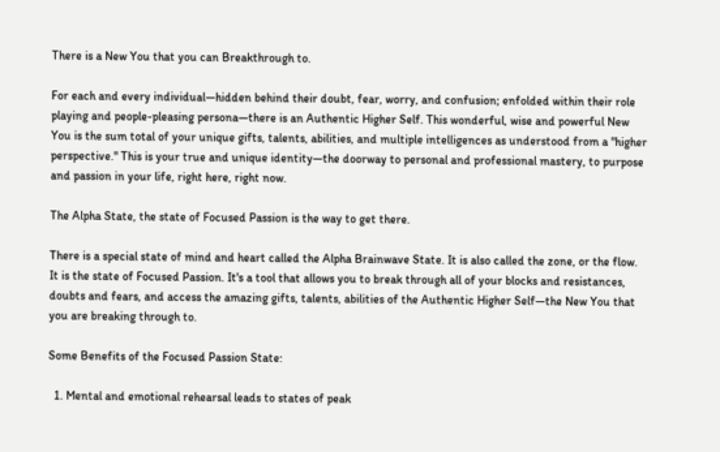There is a New You that you can Breakthrough to.

For each and every individual—hidden behind their doubt, fear, worry, and confusion; enfolded within their role playing and people-pleasing persona—there is an Authentic Higher Self. This wonderful, wise and powerful New You is the sum total of your unique gifts, talents, abilities, and multiple intelligences as understood from a "higher perspective." This is your true and unique identity—the doorway to personal and professional mastery, to purpose and passion in your life, right here, right now.

The Alpha State, the state of Focused Passion is the way to get there.

There is a special state of mind and heart called the Alpha Brainwave State. It is also called the zone, or the flow. It is the state of Focused Passion. It's a tool that allows you to break through all of your blocks and resistances, doubts and fears, and access the amazing gifts, talents, abilities of the Authentic Higher Self—the New You that you are breaking through to.

Some Benefits of the Focused Passion State:

  1. Mental and emotional rehearsal leads to states of peak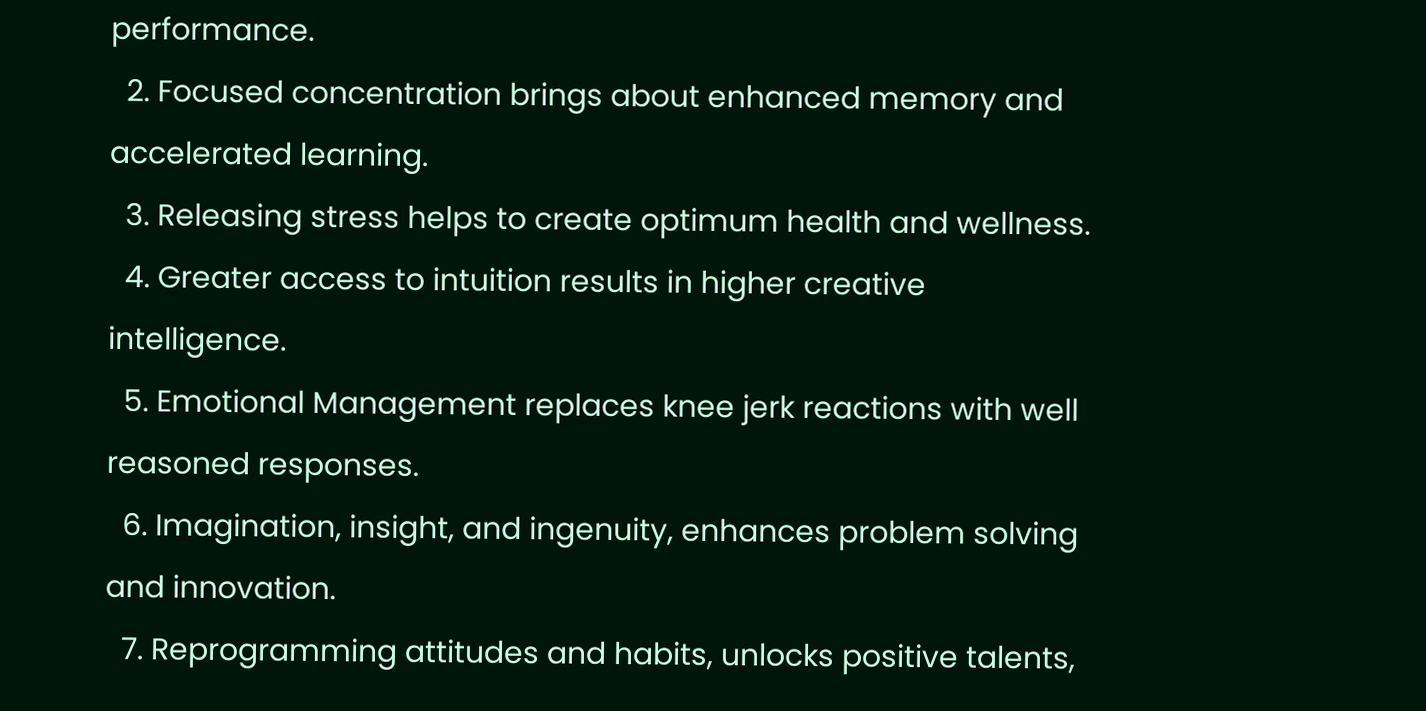performance.
  2. Focused concentration brings about enhanced memory and accelerated learning.
  3. Releasing stress helps to create optimum health and wellness.
  4. Greater access to intuition results in higher creative intelligence.
  5. Emotional Management replaces knee jerk reactions with well reasoned responses.
  6. Imagination, insight, and ingenuity, enhances problem solving and innovation.
  7. Reprogramming attitudes and habits, unlocks positive talents,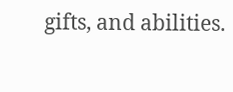gifts, and abilities.